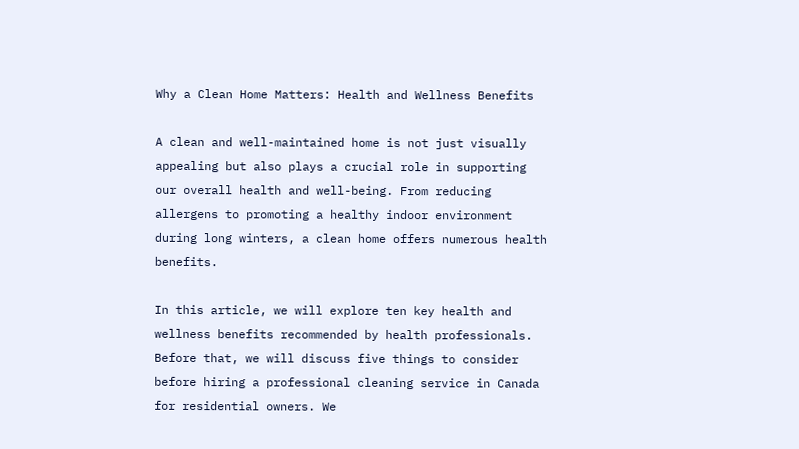Why a Clean Home Matters: Health and Wellness Benefits

A clean and well-maintained home is not just visually appealing but also plays a crucial role in supporting our overall health and well-being. From reducing allergens to promoting a healthy indoor environment during long winters, a clean home offers numerous health benefits.

In this article, we will explore ten key health and wellness benefits recommended by health professionals. Before that, we will discuss five things to consider before hiring a professional cleaning service in Canada for residential owners. We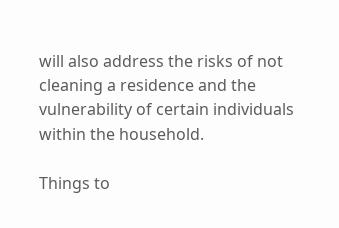will also address the risks of not cleaning a residence and the vulnerability of certain individuals within the household.

Things to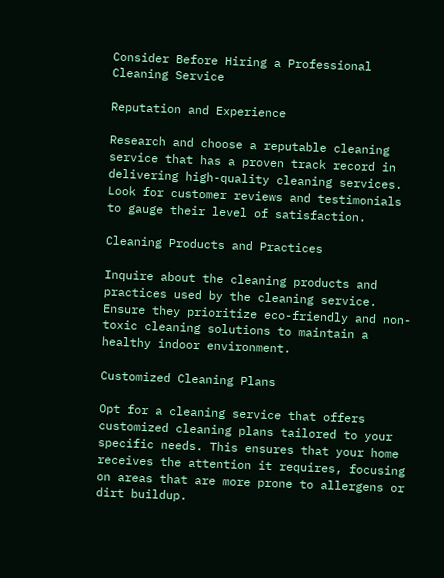Consider Before Hiring a Professional Cleaning Service

Reputation and Experience

Research and choose a reputable cleaning service that has a proven track record in delivering high-quality cleaning services. Look for customer reviews and testimonials to gauge their level of satisfaction.

Cleaning Products and Practices

Inquire about the cleaning products and practices used by the cleaning service. Ensure they prioritize eco-friendly and non-toxic cleaning solutions to maintain a healthy indoor environment.

Customized Cleaning Plans

Opt for a cleaning service that offers customized cleaning plans tailored to your specific needs. This ensures that your home receives the attention it requires, focusing on areas that are more prone to allergens or dirt buildup.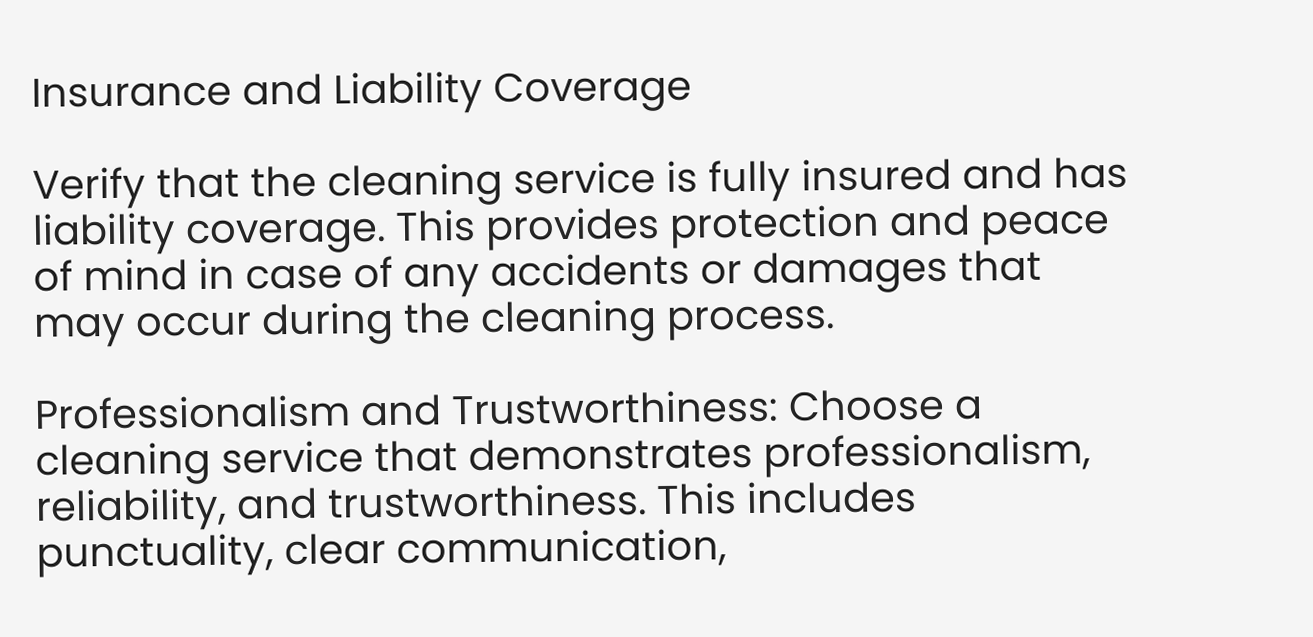Insurance and Liability Coverage

Verify that the cleaning service is fully insured and has liability coverage. This provides protection and peace of mind in case of any accidents or damages that may occur during the cleaning process.

Professionalism and Trustworthiness: Choose a cleaning service that demonstrates professionalism, reliability, and trustworthiness. This includes punctuality, clear communication,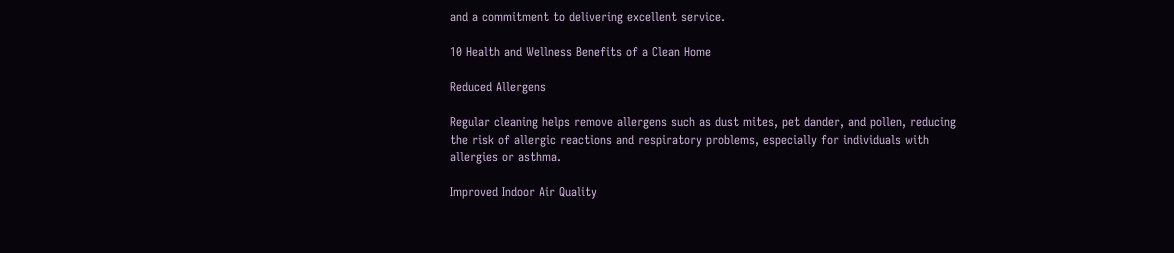and a commitment to delivering excellent service.

10 Health and Wellness Benefits of a Clean Home

Reduced Allergens

Regular cleaning helps remove allergens such as dust mites, pet dander, and pollen, reducing the risk of allergic reactions and respiratory problems, especially for individuals with allergies or asthma.

Improved Indoor Air Quality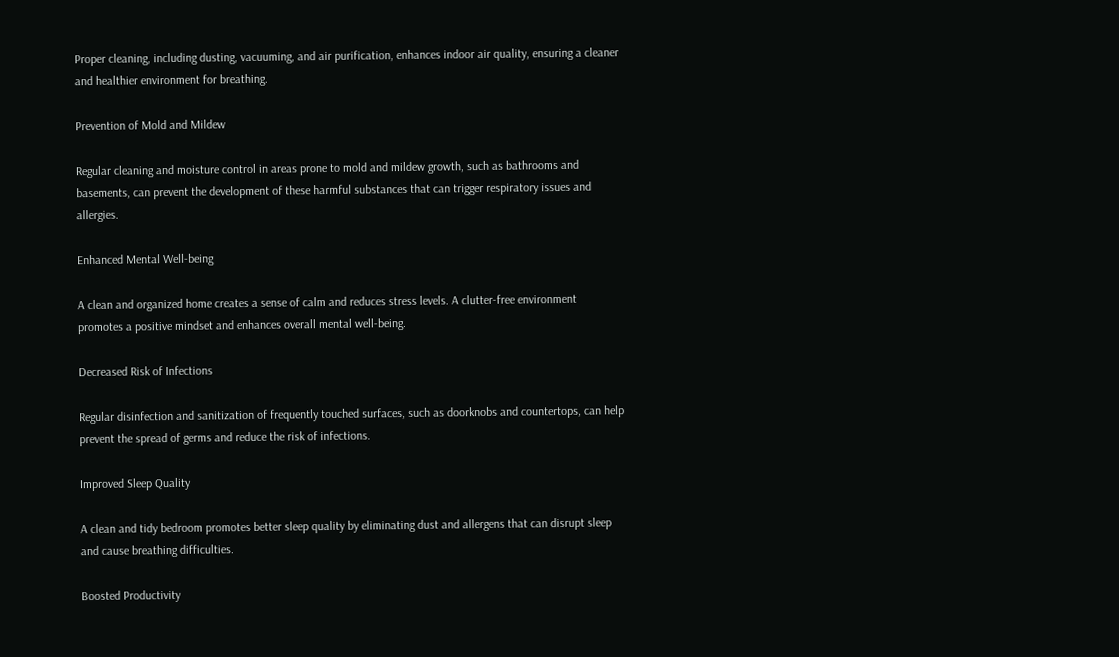Proper cleaning, including dusting, vacuuming, and air purification, enhances indoor air quality, ensuring a cleaner and healthier environment for breathing.

Prevention of Mold and Mildew

Regular cleaning and moisture control in areas prone to mold and mildew growth, such as bathrooms and basements, can prevent the development of these harmful substances that can trigger respiratory issues and allergies.

Enhanced Mental Well-being

A clean and organized home creates a sense of calm and reduces stress levels. A clutter-free environment promotes a positive mindset and enhances overall mental well-being.

Decreased Risk of Infections

Regular disinfection and sanitization of frequently touched surfaces, such as doorknobs and countertops, can help prevent the spread of germs and reduce the risk of infections.

Improved Sleep Quality

A clean and tidy bedroom promotes better sleep quality by eliminating dust and allergens that can disrupt sleep and cause breathing difficulties.

Boosted Productivity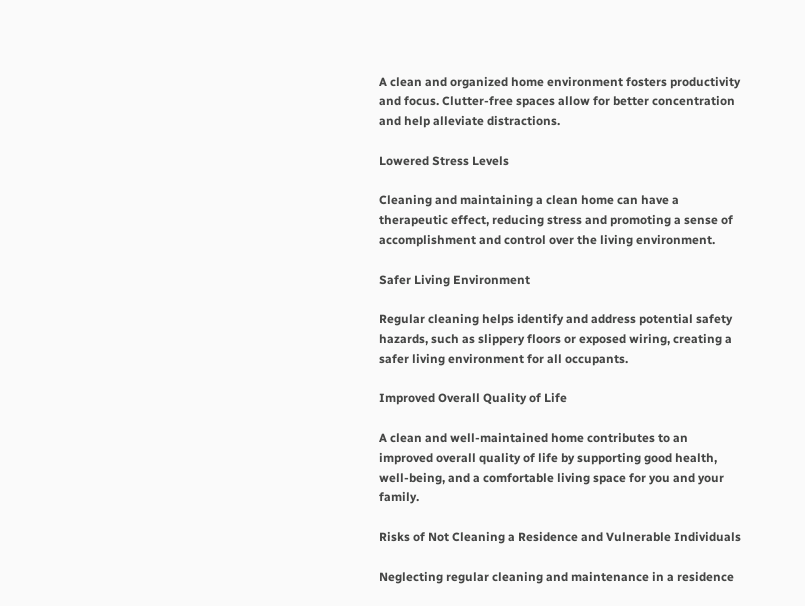A clean and organized home environment fosters productivity and focus. Clutter-free spaces allow for better concentration and help alleviate distractions.

Lowered Stress Levels

Cleaning and maintaining a clean home can have a therapeutic effect, reducing stress and promoting a sense of accomplishment and control over the living environment.

Safer Living Environment

Regular cleaning helps identify and address potential safety hazards, such as slippery floors or exposed wiring, creating a safer living environment for all occupants.

Improved Overall Quality of Life

A clean and well-maintained home contributes to an improved overall quality of life by supporting good health, well-being, and a comfortable living space for you and your family.

Risks of Not Cleaning a Residence and Vulnerable Individuals

Neglecting regular cleaning and maintenance in a residence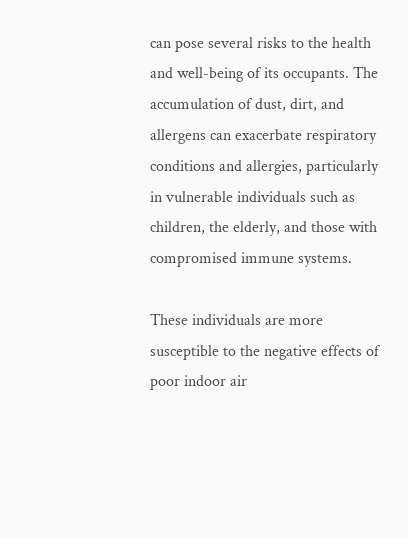can pose several risks to the health and well-being of its occupants. The accumulation of dust, dirt, and allergens can exacerbate respiratory conditions and allergies, particularly in vulnerable individuals such as children, the elderly, and those with compromised immune systems.

These individuals are more susceptible to the negative effects of poor indoor air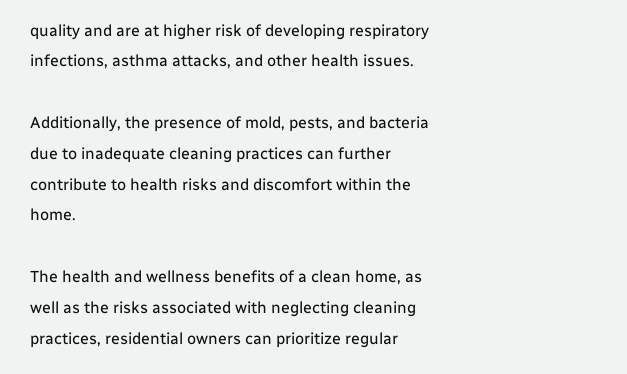quality and are at higher risk of developing respiratory infections, asthma attacks, and other health issues.

Additionally, the presence of mold, pests, and bacteria due to inadequate cleaning practices can further contribute to health risks and discomfort within the home.

The health and wellness benefits of a clean home, as well as the risks associated with neglecting cleaning practices, residential owners can prioritize regular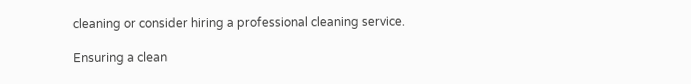cleaning or consider hiring a professional cleaning service.

Ensuring a clean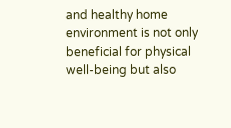and healthy home environment is not only beneficial for physical well-being but also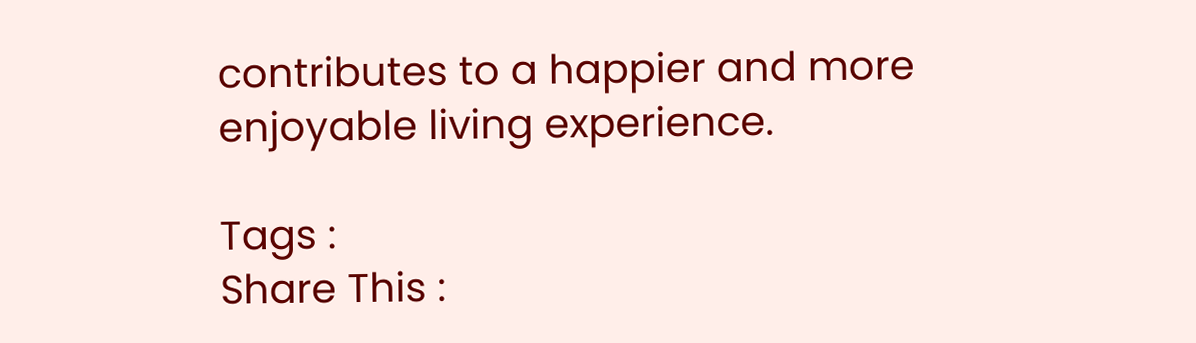contributes to a happier and more enjoyable living experience.

Tags :
Share This :